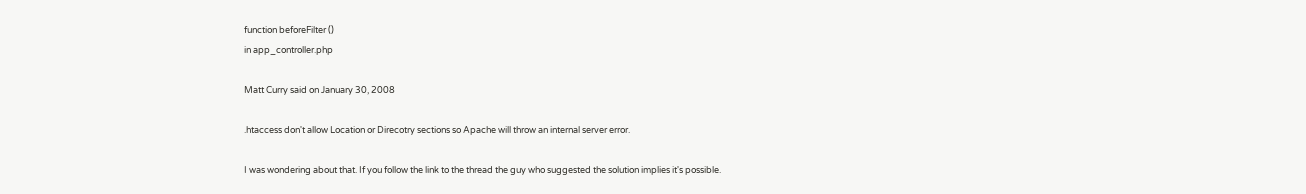function beforeFilter ()
in app_controller.php

Matt Curry said on January 30, 2008

.htaccess don't allow Location or Direcotry sections so Apache will throw an internal server error.

I was wondering about that. If you follow the link to the thread the guy who suggested the solution implies it's possible.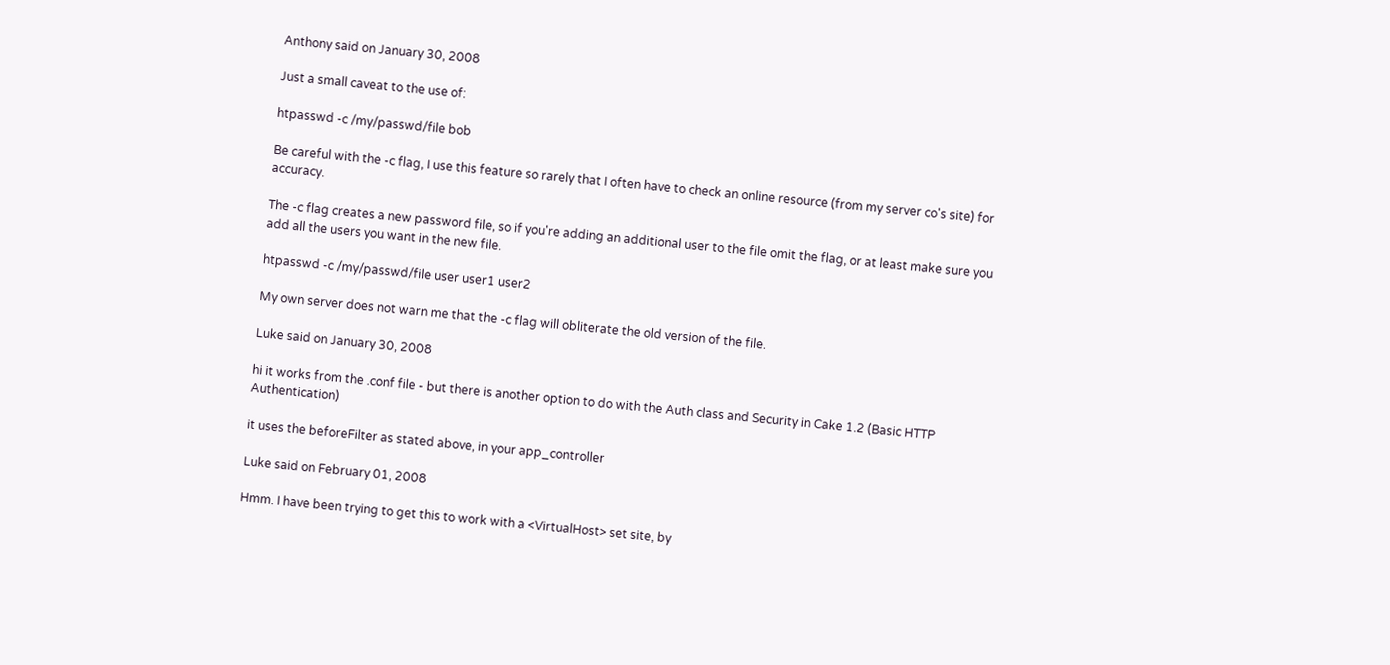Anthony said on January 30, 2008

Just a small caveat to the use of:

htpasswd -c /my/passwd/file bob

Be careful with the -c flag, I use this feature so rarely that I often have to check an online resource (from my server co's site) for accuracy.

The -c flag creates a new password file, so if you're adding an additional user to the file omit the flag, or at least make sure you add all the users you want in the new file.

htpasswd -c /my/passwd/file user user1 user2

My own server does not warn me that the -c flag will obliterate the old version of the file.

Luke said on January 30, 2008

hi it works from the .conf file - but there is another option to do with the Auth class and Security in Cake 1.2 (Basic HTTP Authentication)

it uses the beforeFilter as stated above, in your app_controller

Luke said on February 01, 2008

Hmm. I have been trying to get this to work with a <VirtualHost> set site, by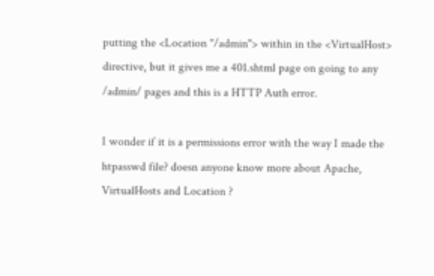putting the <Location "/admin"> within in the <VirtualHost> directive, but it gives me a 401.shtml page on going to any /admin/ pages and this is a HTTP Auth error.

I wonder if it is a permissions error with the way I made the htpasswd file? doesn anyone know more about Apache, VirtualHosts and Location ?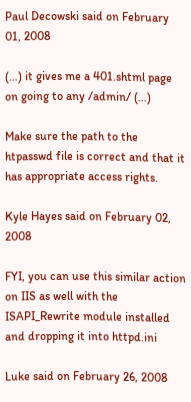Paul Decowski said on February 01, 2008

(…) it gives me a 401.shtml page on going to any /admin/ (…)

Make sure the path to the htpasswd file is correct and that it has appropriate access rights.

Kyle Hayes said on February 02, 2008

FYI, you can use this similar action on IIS as well with the ISAPI_Rewrite module installed and dropping it into httpd.ini

Luke said on February 26, 2008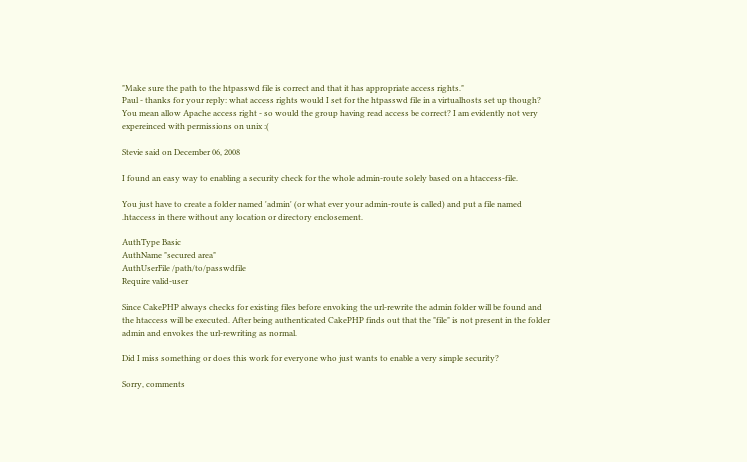"Make sure the path to the htpasswd file is correct and that it has appropriate access rights."
Paul - thanks for your reply: what access rights would I set for the htpasswd file in a virtualhosts set up though? You mean allow Apache access right - so would the group having read access be correct? I am evidently not very expereinced with permissions on unix :(

Stevie said on December 06, 2008

I found an easy way to enabling a security check for the whole admin-route solely based on a htaccess-file.

You just have to create a folder named 'admin' (or what ever your admin-route is called) and put a file named .htaccess in there without any location or directory enclosement.

AuthType Basic
AuthName "secured area"
AuthUserFile /path/to/passwdfile
Require valid-user

Since CakePHP always checks for existing files before envoking the url-rewrite the admin folder will be found and the htaccess will be executed. After being authenticated CakePHP finds out that the "file" is not present in the folder admin and envokes the url-rewriting as normal.

Did I miss something or does this work for everyone who just wants to enable a very simple security?

Sorry, comments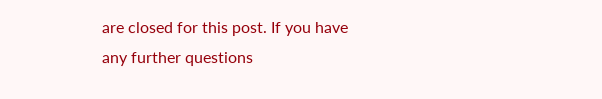are closed for this post. If you have any further questions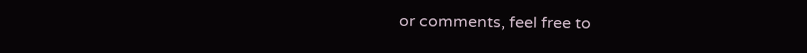or comments, feel free to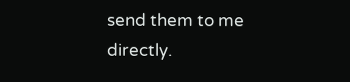send them to me directly.